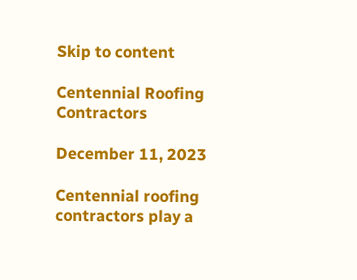Skip to content

Centennial Roofing Contractors

December 11, 2023

Centennial roofing contractors play a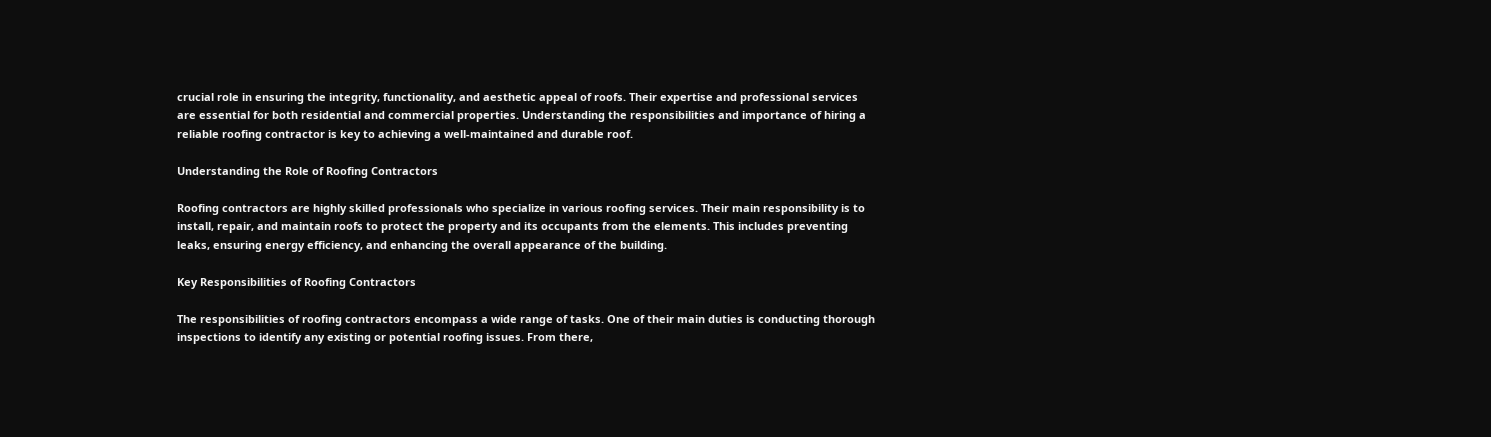crucial role in ensuring the integrity, functionality, and aesthetic appeal of roofs. Their expertise and professional services are essential for both residential and commercial properties. Understanding the responsibilities and importance of hiring a reliable roofing contractor is key to achieving a well-maintained and durable roof.

Understanding the Role of Roofing Contractors

Roofing contractors are highly skilled professionals who specialize in various roofing services. Their main responsibility is to install, repair, and maintain roofs to protect the property and its occupants from the elements. This includes preventing leaks, ensuring energy efficiency, and enhancing the overall appearance of the building.

Key Responsibilities of Roofing Contractors

The responsibilities of roofing contractors encompass a wide range of tasks. One of their main duties is conducting thorough inspections to identify any existing or potential roofing issues. From there,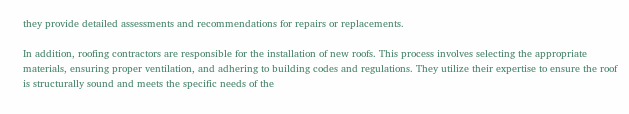they provide detailed assessments and recommendations for repairs or replacements.

In addition, roofing contractors are responsible for the installation of new roofs. This process involves selecting the appropriate materials, ensuring proper ventilation, and adhering to building codes and regulations. They utilize their expertise to ensure the roof is structurally sound and meets the specific needs of the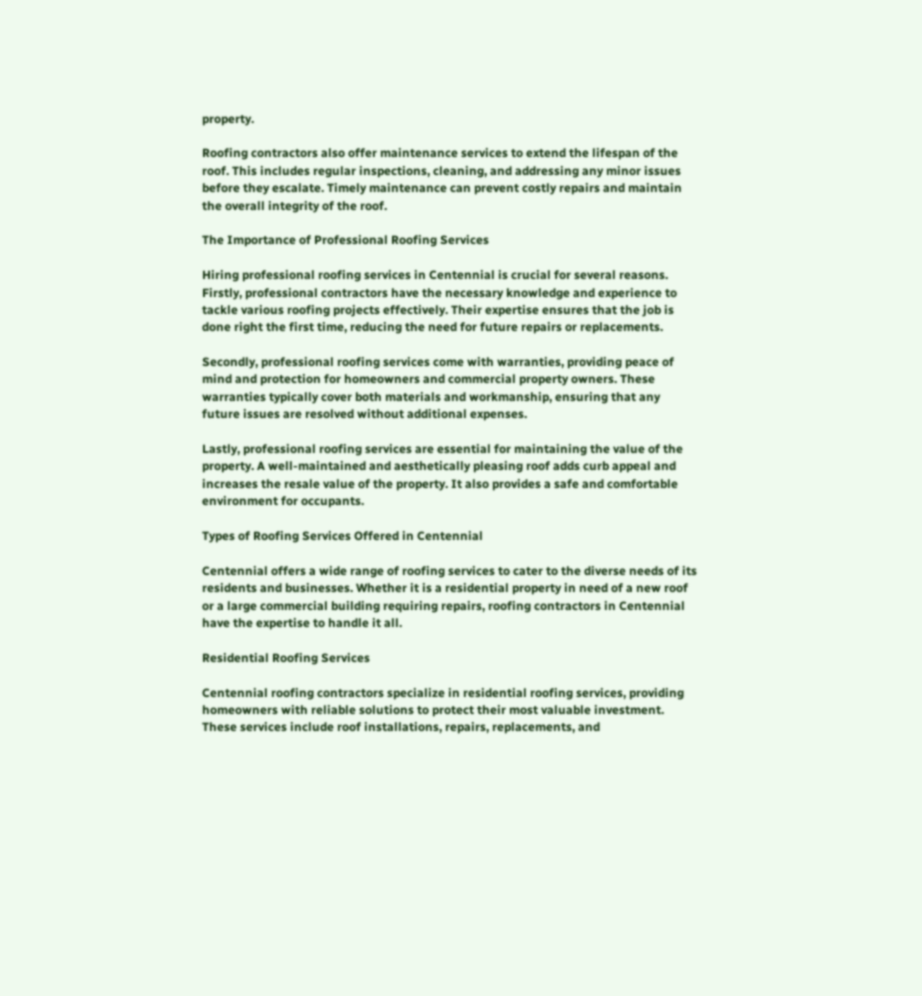property.

Roofing contractors also offer maintenance services to extend the lifespan of the roof. This includes regular inspections, cleaning, and addressing any minor issues before they escalate. Timely maintenance can prevent costly repairs and maintain the overall integrity of the roof.

The Importance of Professional Roofing Services

Hiring professional roofing services in Centennial is crucial for several reasons. Firstly, professional contractors have the necessary knowledge and experience to tackle various roofing projects effectively. Their expertise ensures that the job is done right the first time, reducing the need for future repairs or replacements.

Secondly, professional roofing services come with warranties, providing peace of mind and protection for homeowners and commercial property owners. These warranties typically cover both materials and workmanship, ensuring that any future issues are resolved without additional expenses.

Lastly, professional roofing services are essential for maintaining the value of the property. A well-maintained and aesthetically pleasing roof adds curb appeal and increases the resale value of the property. It also provides a safe and comfortable environment for occupants.

Types of Roofing Services Offered in Centennial

Centennial offers a wide range of roofing services to cater to the diverse needs of its residents and businesses. Whether it is a residential property in need of a new roof or a large commercial building requiring repairs, roofing contractors in Centennial have the expertise to handle it all.

Residential Roofing Services

Centennial roofing contractors specialize in residential roofing services, providing homeowners with reliable solutions to protect their most valuable investment. These services include roof installations, repairs, replacements, and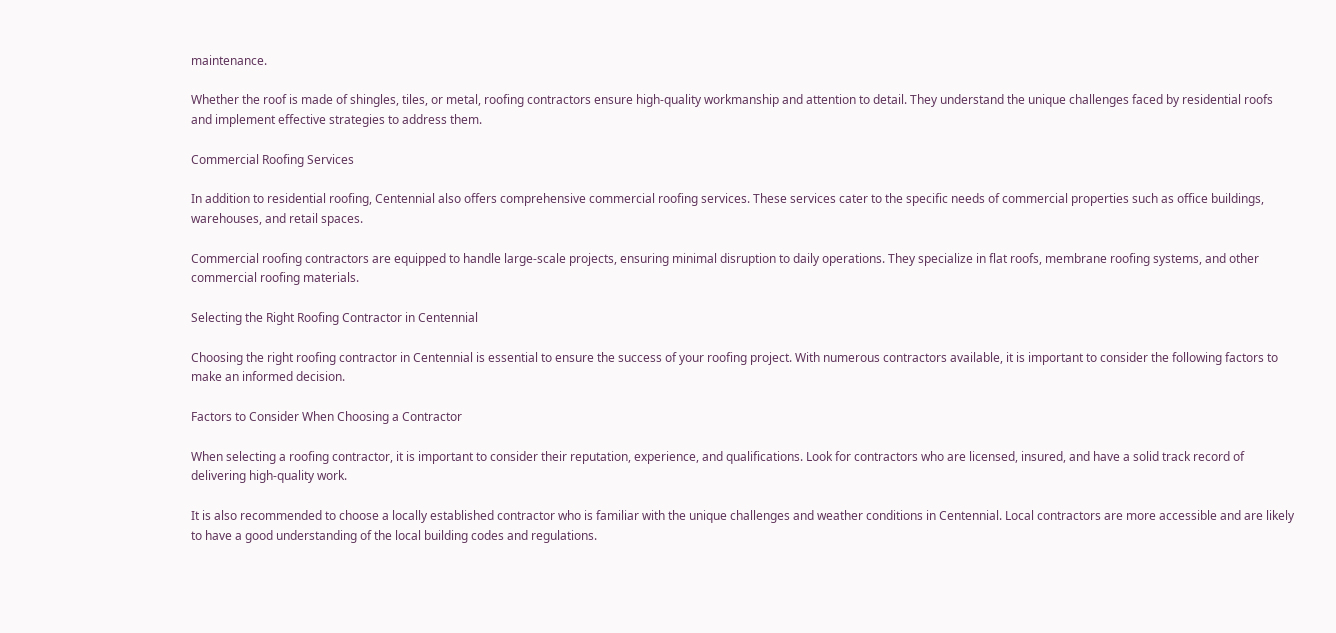maintenance.

Whether the roof is made of shingles, tiles, or metal, roofing contractors ensure high-quality workmanship and attention to detail. They understand the unique challenges faced by residential roofs and implement effective strategies to address them.

Commercial Roofing Services

In addition to residential roofing, Centennial also offers comprehensive commercial roofing services. These services cater to the specific needs of commercial properties such as office buildings, warehouses, and retail spaces.

Commercial roofing contractors are equipped to handle large-scale projects, ensuring minimal disruption to daily operations. They specialize in flat roofs, membrane roofing systems, and other commercial roofing materials.

Selecting the Right Roofing Contractor in Centennial

Choosing the right roofing contractor in Centennial is essential to ensure the success of your roofing project. With numerous contractors available, it is important to consider the following factors to make an informed decision.

Factors to Consider When Choosing a Contractor

When selecting a roofing contractor, it is important to consider their reputation, experience, and qualifications. Look for contractors who are licensed, insured, and have a solid track record of delivering high-quality work.

It is also recommended to choose a locally established contractor who is familiar with the unique challenges and weather conditions in Centennial. Local contractors are more accessible and are likely to have a good understanding of the local building codes and regulations.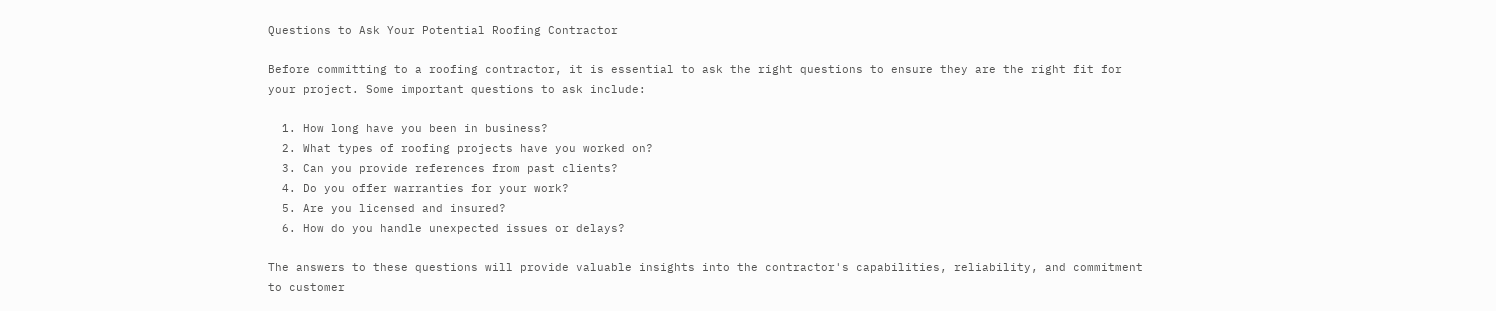Questions to Ask Your Potential Roofing Contractor

Before committing to a roofing contractor, it is essential to ask the right questions to ensure they are the right fit for your project. Some important questions to ask include:

  1. How long have you been in business?
  2. What types of roofing projects have you worked on?
  3. Can you provide references from past clients?
  4. Do you offer warranties for your work?
  5. Are you licensed and insured?
  6. How do you handle unexpected issues or delays?

The answers to these questions will provide valuable insights into the contractor's capabilities, reliability, and commitment to customer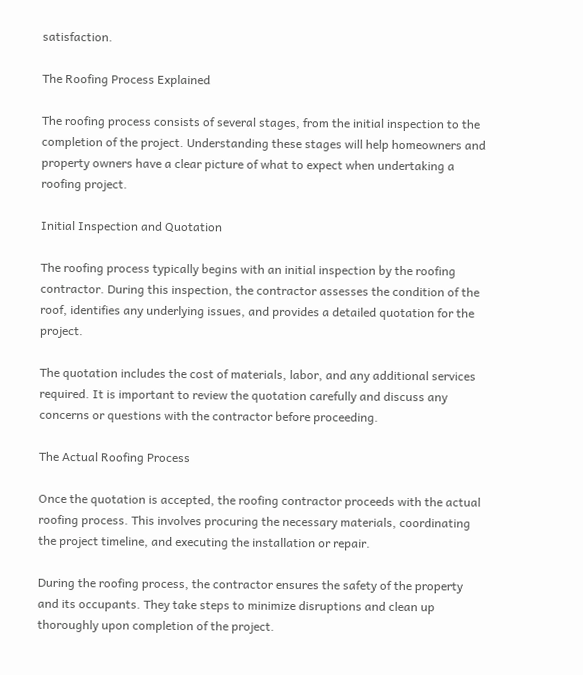satisfaction.

The Roofing Process Explained

The roofing process consists of several stages, from the initial inspection to the completion of the project. Understanding these stages will help homeowners and property owners have a clear picture of what to expect when undertaking a roofing project.

Initial Inspection and Quotation

The roofing process typically begins with an initial inspection by the roofing contractor. During this inspection, the contractor assesses the condition of the roof, identifies any underlying issues, and provides a detailed quotation for the project.

The quotation includes the cost of materials, labor, and any additional services required. It is important to review the quotation carefully and discuss any concerns or questions with the contractor before proceeding.

The Actual Roofing Process

Once the quotation is accepted, the roofing contractor proceeds with the actual roofing process. This involves procuring the necessary materials, coordinating the project timeline, and executing the installation or repair.

During the roofing process, the contractor ensures the safety of the property and its occupants. They take steps to minimize disruptions and clean up thoroughly upon completion of the project.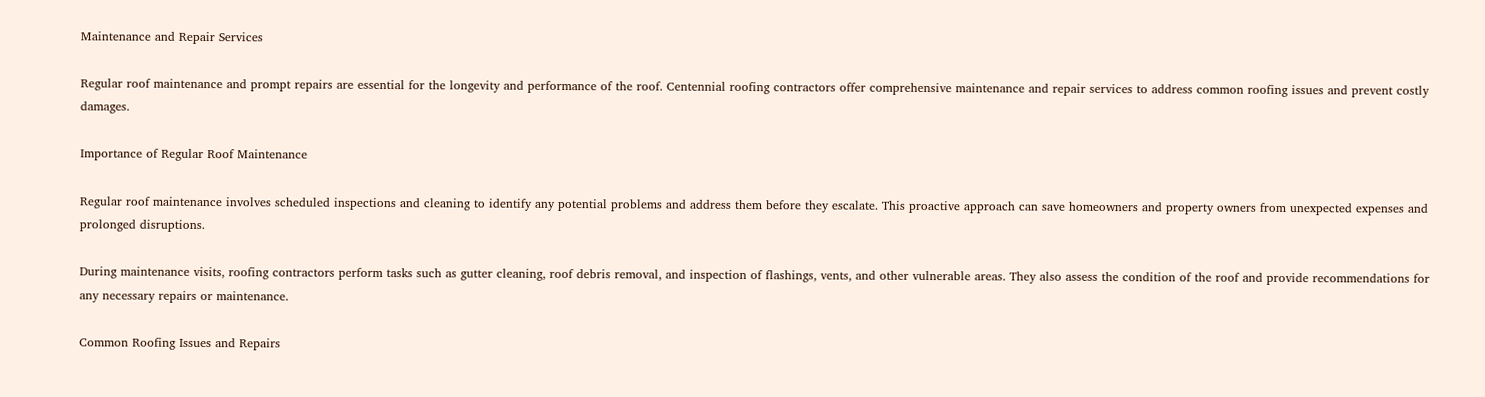Maintenance and Repair Services

Regular roof maintenance and prompt repairs are essential for the longevity and performance of the roof. Centennial roofing contractors offer comprehensive maintenance and repair services to address common roofing issues and prevent costly damages.

Importance of Regular Roof Maintenance

Regular roof maintenance involves scheduled inspections and cleaning to identify any potential problems and address them before they escalate. This proactive approach can save homeowners and property owners from unexpected expenses and prolonged disruptions.

During maintenance visits, roofing contractors perform tasks such as gutter cleaning, roof debris removal, and inspection of flashings, vents, and other vulnerable areas. They also assess the condition of the roof and provide recommendations for any necessary repairs or maintenance.

Common Roofing Issues and Repairs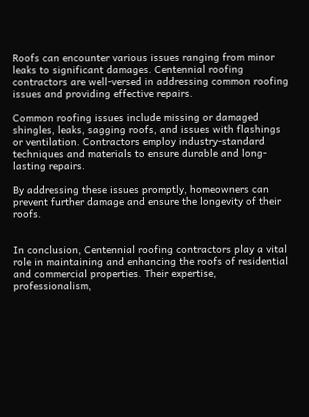Roofs can encounter various issues ranging from minor leaks to significant damages. Centennial roofing contractors are well-versed in addressing common roofing issues and providing effective repairs.

Common roofing issues include missing or damaged shingles, leaks, sagging roofs, and issues with flashings or ventilation. Contractors employ industry-standard techniques and materials to ensure durable and long-lasting repairs.

By addressing these issues promptly, homeowners can prevent further damage and ensure the longevity of their roofs.


In conclusion, Centennial roofing contractors play a vital role in maintaining and enhancing the roofs of residential and commercial properties. Their expertise, professionalism,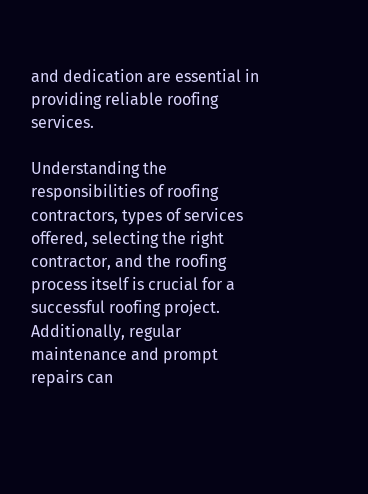and dedication are essential in providing reliable roofing services.

Understanding the responsibilities of roofing contractors, types of services offered, selecting the right contractor, and the roofing process itself is crucial for a successful roofing project. Additionally, regular maintenance and prompt repairs can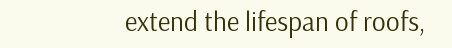extend the lifespan of roofs,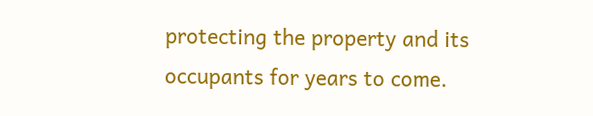protecting the property and its occupants for years to come.